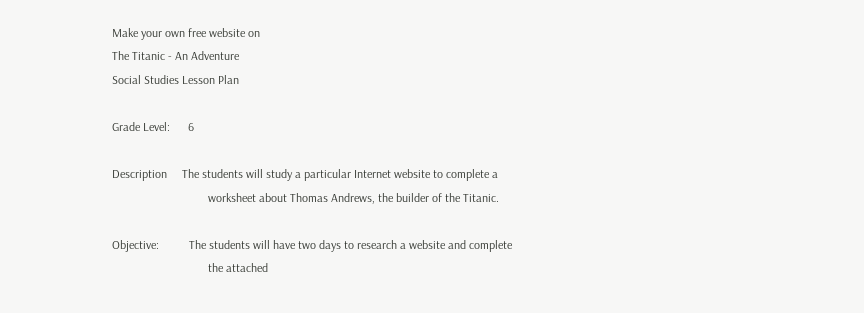Make your own free website on
The Titanic - An Adventure
Social Studies Lesson Plan

Grade Level:      6

Description     The students will study a particular Internet website to complete a
                                worksheet about Thomas Andrews, the builder of the Titanic.

Objective:          The students will have two days to research a website and complete
                                the attached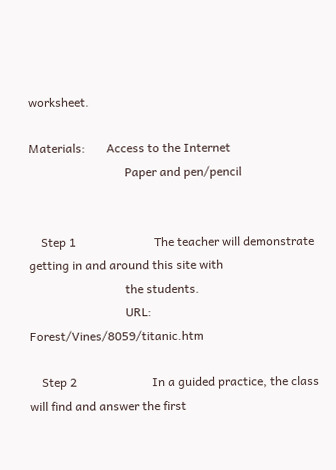worksheet.

Materials:       Access to the Internet
                                Paper and pen/pencil


    Step 1                          The teacher will demonstrate getting in and around this site with
                                the students.
                                URL: Forest/Vines/8059/titanic.htm

    Step 2                         In a guided practice, the class will find and answer the first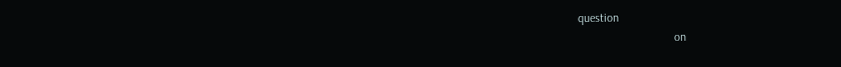question
                                on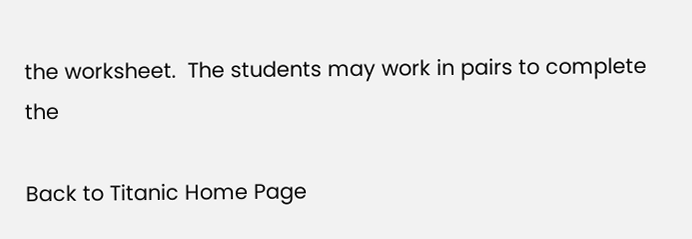the worksheet.  The students may work in pairs to complete the

Back to Titanic Home Page